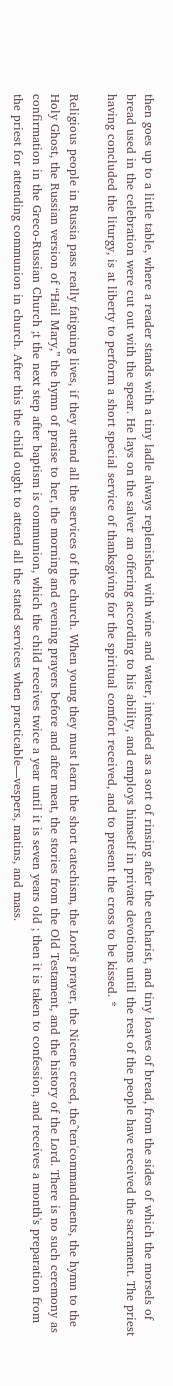then goes up to a little table, where a reader stands with a tiny ladle always replenished with wine and water, intended as a sort of rinsing after the eucharist, and tiny loaves of bread, from the sides of which the morsels of bread used in the celebration were cut out with the spear. He lays on the salver an offering according to his ability, and employs himself in private devotions until the rest of the people have received the sacrament. The priest having concluded the liturgy, is at liberty to perform a short special service of thanksgiving for the spiritual comfort received, and to present the cross to be kissed. *

Religious people in Russia pass really fatiguing lives, if they attend all the services of the church. When young they must learn the short catechism, the Lord's prayer, the Nicene creed, the^ten'commandments, the hymn to the Holy Ghost, the Russian version of “Hail Mary,” the hymn of praise to her, the morning and evening prayers before and after meat, the stories from the Old Testament, and the history of the Lord. There is no such ceremony as confirmation in the Greco-Russian Church ;t the next step after baptism is communion, which the child receives twice a year until it is seven years old ; then it is taken to confession, and receives a month's preparation from the priest for attending communion in church. After this the child ought to attend all the stated services when practicable—vespers, matins, and mass.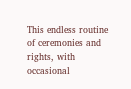This endless routine of ceremonies and rights, with occasional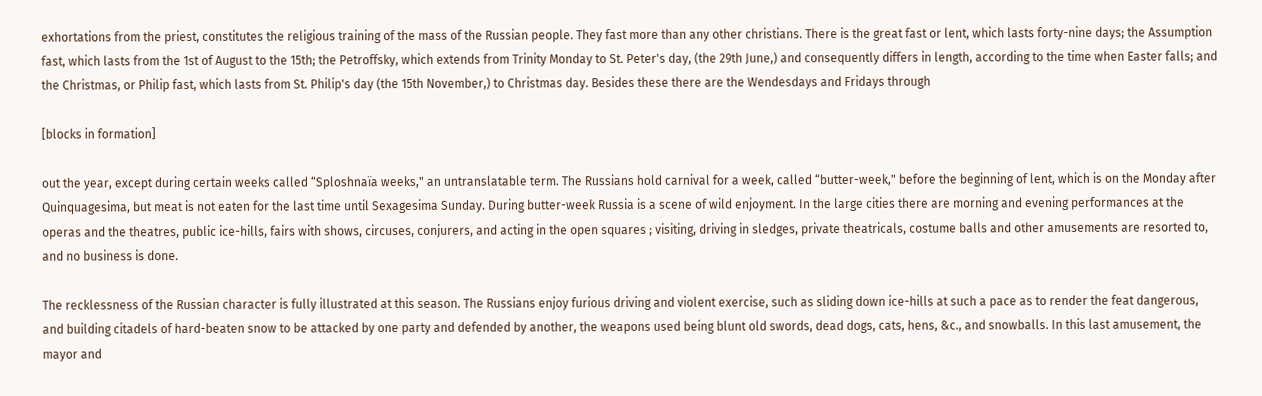exhortations from the priest, constitutes the religious training of the mass of the Russian people. They fast more than any other christians. There is the great fast or lent, which lasts forty-nine days; the Assumption fast, which lasts from the 1st of August to the 15th; the Petroffsky, which extends from Trinity Monday to St. Peter's day, (the 29th June,) and consequently differs in length, according to the time when Easter falls; and the Christmas, or Philip fast, which lasts from St. Philip's day (the 15th November,) to Christmas day. Besides these there are the Wendesdays and Fridays through

[blocks in formation]

out the year, except during certain weeks called “Sploshnaïa weeks," an untranslatable term. The Russians hold carnival for a week, called “butter-week," before the beginning of lent, which is on the Monday after Quinquagesima, but meat is not eaten for the last time until Sexagesima Sunday. During butter-week Russia is a scene of wild enjoyment. In the large cities there are morning and evening performances at the operas and the theatres, public ice-hills, fairs with shows, circuses, conjurers, and acting in the open squares ; visiting, driving in sledges, private theatricals, costume balls and other amusements are resorted to, and no business is done.

The recklessness of the Russian character is fully illustrated at this season. The Russians enjoy furious driving and violent exercise, such as sliding down ice-hills at such a pace as to render the feat dangerous, and building citadels of hard-beaten snow to be attacked by one party and defended by another, the weapons used being blunt old swords, dead dogs, cats, hens, &c., and snowballs. In this last amusement, the mayor and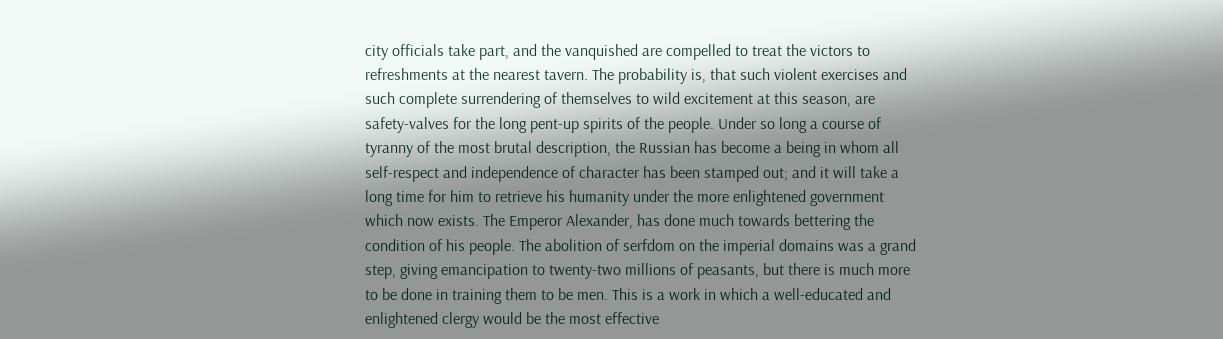city officials take part, and the vanquished are compelled to treat the victors to refreshments at the nearest tavern. The probability is, that such violent exercises and such complete surrendering of themselves to wild excitement at this season, are safety-valves for the long pent-up spirits of the people. Under so long a course of tyranny of the most brutal description, the Russian has become a being in whom all self-respect and independence of character has been stamped out; and it will take a long time for him to retrieve his humanity under the more enlightened government which now exists. The Emperor Alexander, has done much towards bettering the condition of his people. The abolition of serfdom on the imperial domains was a grand step, giving emancipation to twenty-two millions of peasants, but there is much more to be done in training them to be men. This is a work in which a well-educated and enlightened clergy would be the most effective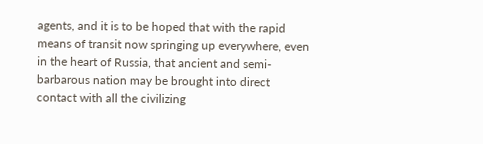agents, and it is to be hoped that with the rapid means of transit now springing up everywhere, even in the heart of Russia, that ancient and semi-barbarous nation may be brought into direct contact with all the civilizing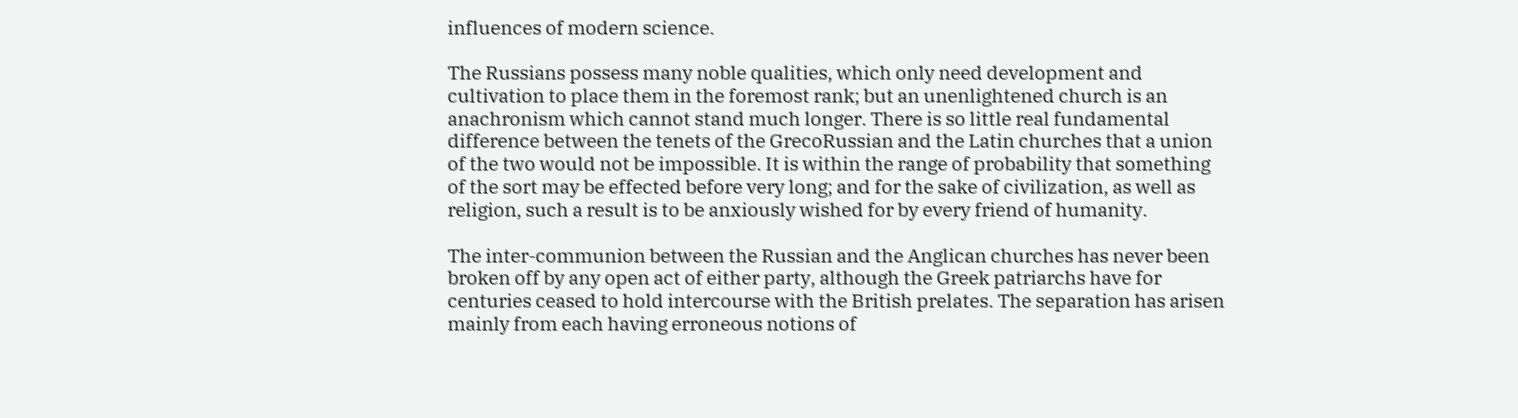influences of modern science.

The Russians possess many noble qualities, which only need development and cultivation to place them in the foremost rank; but an unenlightened church is an anachronism which cannot stand much longer. There is so little real fundamental difference between the tenets of the GrecoRussian and the Latin churches that a union of the two would not be impossible. It is within the range of probability that something of the sort may be effected before very long; and for the sake of civilization, as well as religion, such a result is to be anxiously wished for by every friend of humanity.

The inter-communion between the Russian and the Anglican churches has never been broken off by any open act of either party, although the Greek patriarchs have for centuries ceased to hold intercourse with the British prelates. The separation has arisen mainly from each having erroneous notions of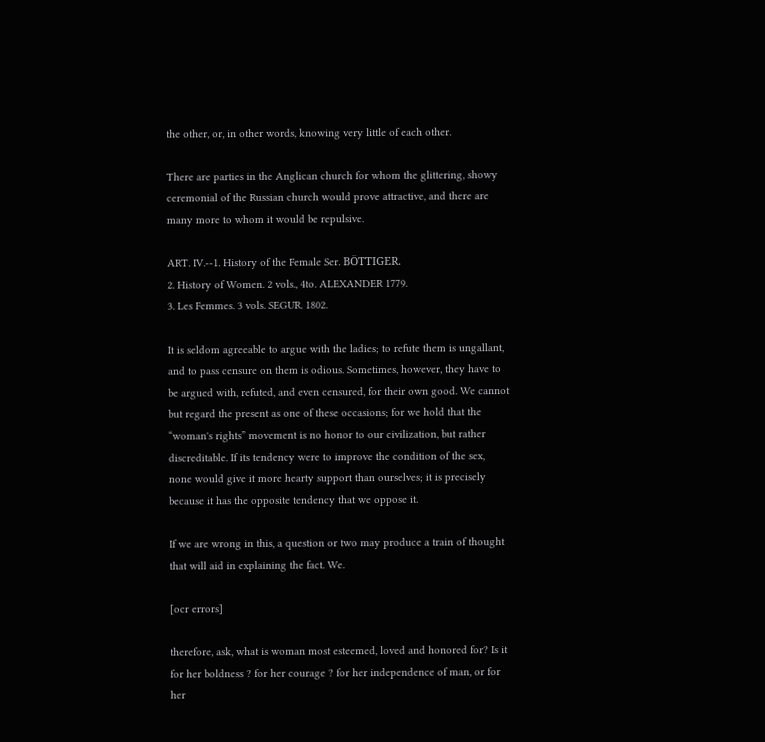the other, or, in other words, knowing very little of each other.

There are parties in the Anglican church for whom the glittering, showy ceremonial of the Russian church would prove attractive, and there are many more to whom it would be repulsive.

ART. IV.--1. History of the Female Ser. BÖTTIGER.
2. History of Women. 2 vols., 4to. ALEXANDER 1779.
3. Les Femmes. 3 vols. SEGUR. 1802.

It is seldom agreeable to argue with the ladies; to refute them is ungallant, and to pass censure on them is odious. Sometimes, however, they have to be argued with, refuted, and even censured, for their own good. We cannot but regard the present as one of these occasions; for we hold that the “woman's rights” movement is no honor to our civilization, but rather discreditable. If its tendency were to improve the condition of the sex, none would give it more hearty support than ourselves; it is precisely because it has the opposite tendency that we oppose it.

If we are wrong in this, a question or two may produce a train of thought that will aid in explaining the fact. We.

[ocr errors]

therefore, ask, what is woman most esteemed, loved and honored for? Is it for her boldness ? for her courage ? for her independence of man, or for her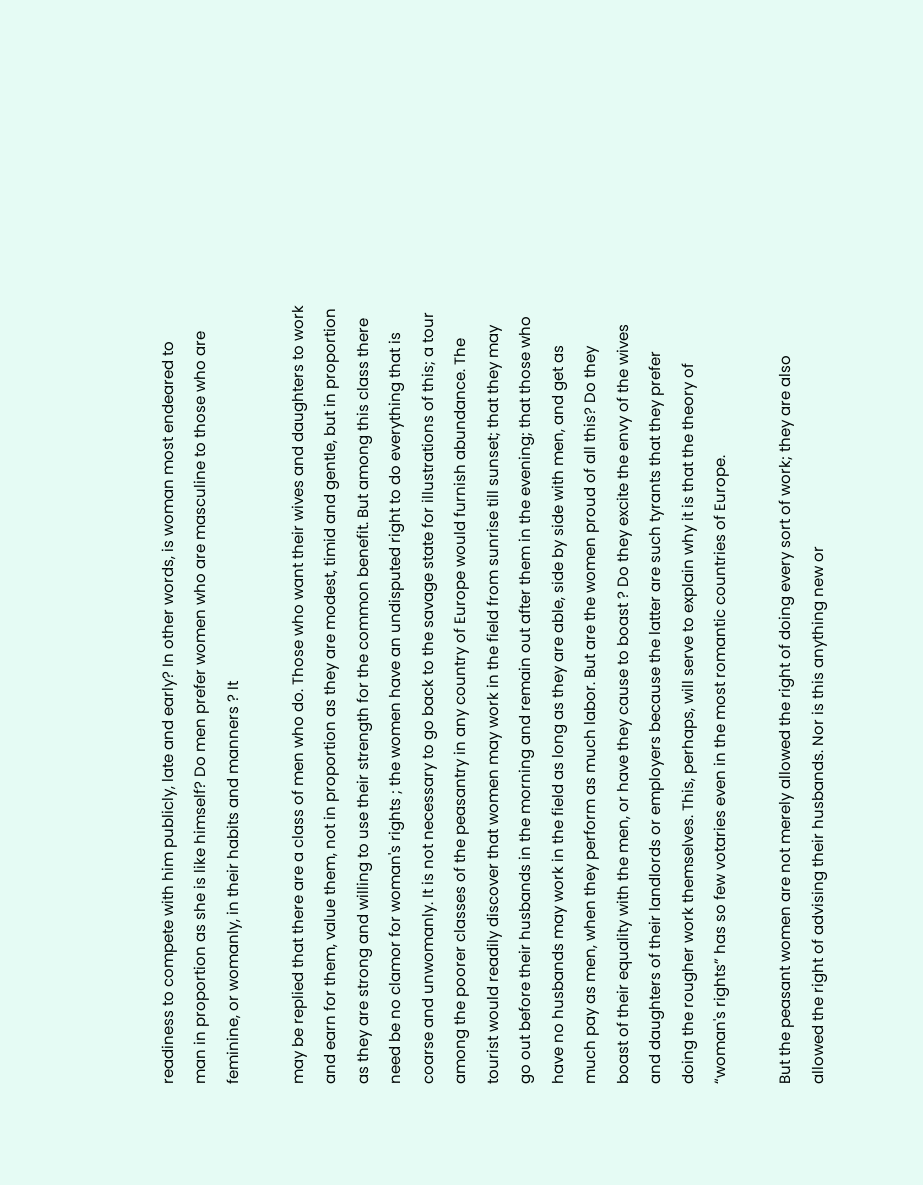readiness to compete with him publicly, late and early? In other words, is woman most endeared to man in proportion as she is like himself? Do men prefer women who are masculine to those who are feminine, or womanly, in their habits and manners ? It

may be replied that there are a class of men who do. Those who want their wives and daughters to work and earn for them, value them, not in proportion as they are modest, timid and gentle, but in proportion as they are strong and willing to use their strength for the common benefit. But among this class there need be no clamor for woman's rights ; the women have an undisputed right to do everything that is coarse and unwomanly. It is not necessary to go back to the savage state for illustrations of this; a tour among the poorer classes of the peasantry in any country of Europe would furnish abundance. The tourist would readily discover that women may work in the field from sunrise till sunset; that they may go out before their husbands in the morning and remain out after them in the evening; that those who have no husbands may work in the field as long as they are able, side by side with men, and get as much pay as men, when they perform as much labor. But are the women proud of all this? Do they boast of their equality with the men, or have they cause to boast ? Do they excite the envy of the wives and daughters of their landlords or employers because the latter are such tyrants that they prefer doing the rougher work themselves. This, perhaps, will serve to explain why it is that the theory of “woman's rights” has so few votaries even in the most romantic countries of Europe.

But the peasant women are not merely allowed the right of doing every sort of work; they are also allowed the right of advising their husbands. Nor is this anything new or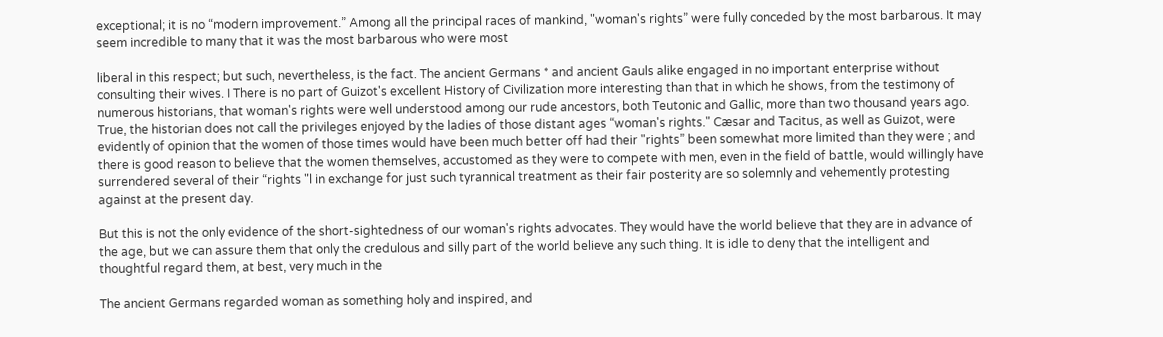exceptional; it is no “modern improvement.” Among all the principal races of mankind, "woman's rights” were fully conceded by the most barbarous. It may seem incredible to many that it was the most barbarous who were most

liberal in this respect; but such, nevertheless, is the fact. The ancient Germans * and ancient Gauls alike engaged in no important enterprise without consulting their wives. I There is no part of Guizot's excellent History of Civilization more interesting than that in which he shows, from the testimony of numerous historians, that woman's rights were well understood among our rude ancestors, both Teutonic and Gallic, more than two thousand years ago. True, the historian does not call the privileges enjoyed by the ladies of those distant ages “woman's rights." Cæsar and Tacitus, as well as Guizot, were evidently of opinion that the women of those times would have been much better off had their "rights” been somewhat more limited than they were ; and there is good reason to believe that the women themselves, accustomed as they were to compete with men, even in the field of battle, would willingly have surrendered several of their “rights "l in exchange for just such tyrannical treatment as their fair posterity are so solemnly and vehemently protesting against at the present day.

But this is not the only evidence of the short-sightedness of our woman's rights advocates. They would have the world believe that they are in advance of the age, but we can assure them that only the credulous and silly part of the world believe any such thing. It is idle to deny that the intelligent and thoughtful regard them, at best, very much in the

The ancient Germans regarded woman as something holy and inspired, and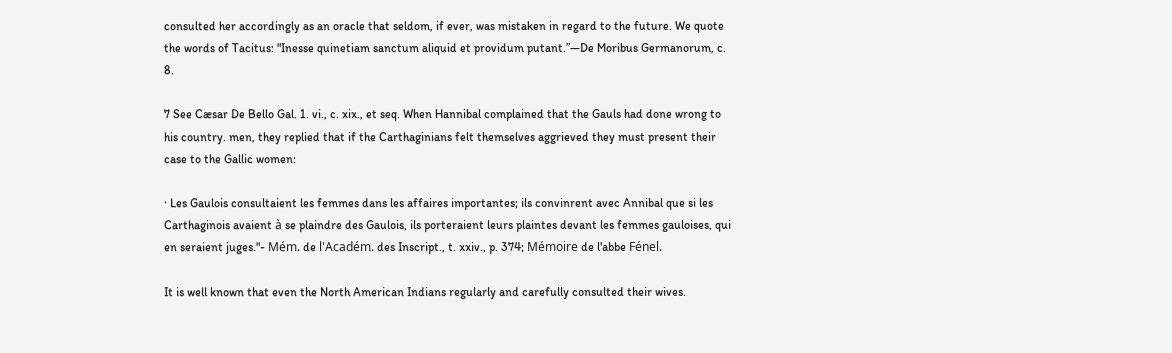consulted her accordingly as an oracle that seldom, if ever, was mistaken in regard to the future. We quote the words of Tacitus: "Inesse quinetiam sanctum aliquid et providum putant.”—De Moribus Germanorum, c. 8.

7 See Cæsar De Bello Gal. 1. vi., c. xix., et seq. When Hannibal complained that the Gauls had done wrong to his country. men, they replied that if the Carthaginians felt themselves aggrieved they must present their case to the Gallic women:

· Les Gaulois consultaient les femmes dans les affaires importantes; ils convinrent avec Annibal que si les Carthaginois avaient à se plaindre des Gaulois, ils porteraient leurs plaintes devant les femmes gauloises, qui en seraient juges."- Mém. de l'Académ. des Inscript., t. xxiv., p. 374; Mémoire de l'abbe Fénel.

It is well known that even the North American Indians regularly and carefully consulted their wives.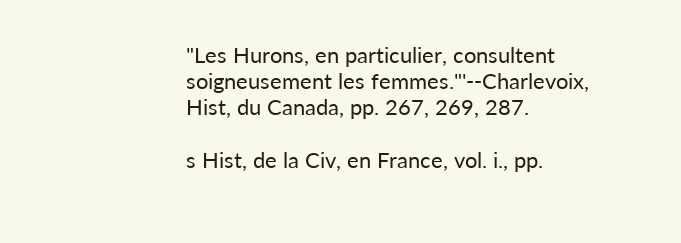"Les Hurons, en particulier, consultent soigneusement les femmes."'--Charlevoix, Hist, du Canada, pp. 267, 269, 287.

s Hist, de la Civ, en France, vol. i., pp.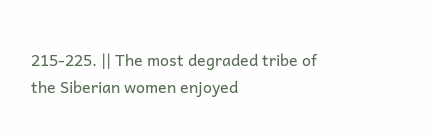215-225. || The most degraded tribe of the Siberian women enjoyed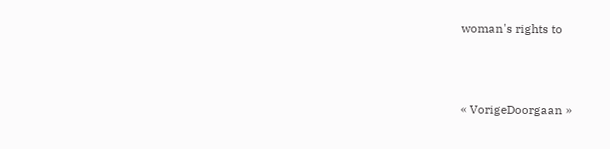woman's rights to



« VorigeDoorgaan »